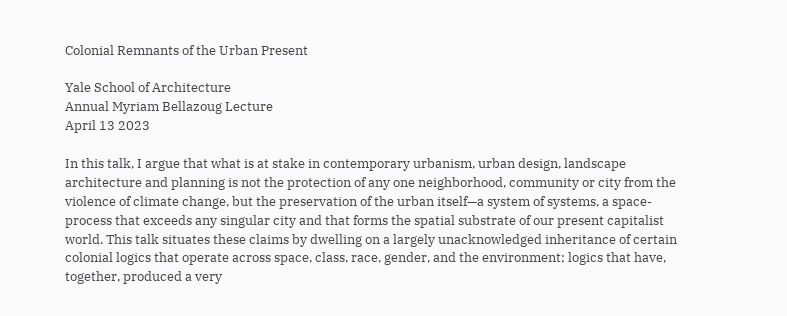Colonial Remnants of the Urban Present

Yale School of Architecture
Annual Myriam Bellazoug Lecture
April 13 2023

In this talk, I argue that what is at stake in contemporary urbanism, urban design, landscape architecture and planning is not the protection of any one neighborhood, community or city from the violence of climate change, but the preservation of the urban itself—a system of systems, a space-process that exceeds any singular city and that forms the spatial substrate of our present capitalist world. This talk situates these claims by dwelling on a largely unacknowledged inheritance of certain colonial logics that operate across space, class, race, gender, and the environment; logics that have, together, produced a very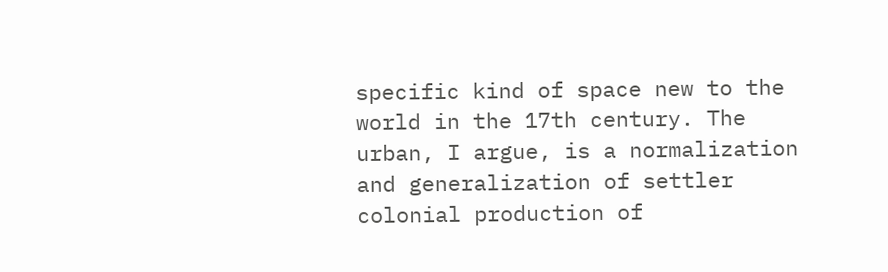specific kind of space new to the world in the 17th century. The urban, I argue, is a normalization and generalization of settler colonial production of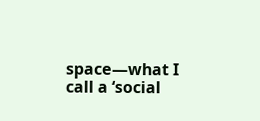space—what I call a ‘social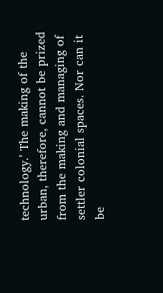technology.’ The making of the urban, therefore, cannot be prized from the making and managing of settler colonial spaces. Nor can it be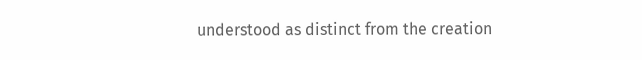understood as distinct from the creation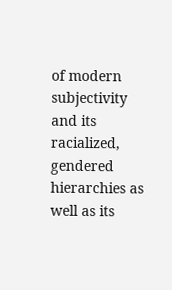of modern subjectivity and its racialized, gendered hierarchies as well as its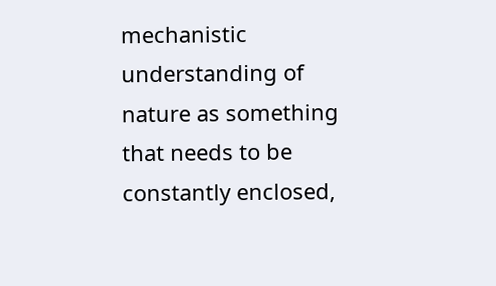mechanistic understanding of nature as something that needs to be constantly enclosed,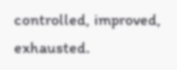controlled, improved, exhausted.